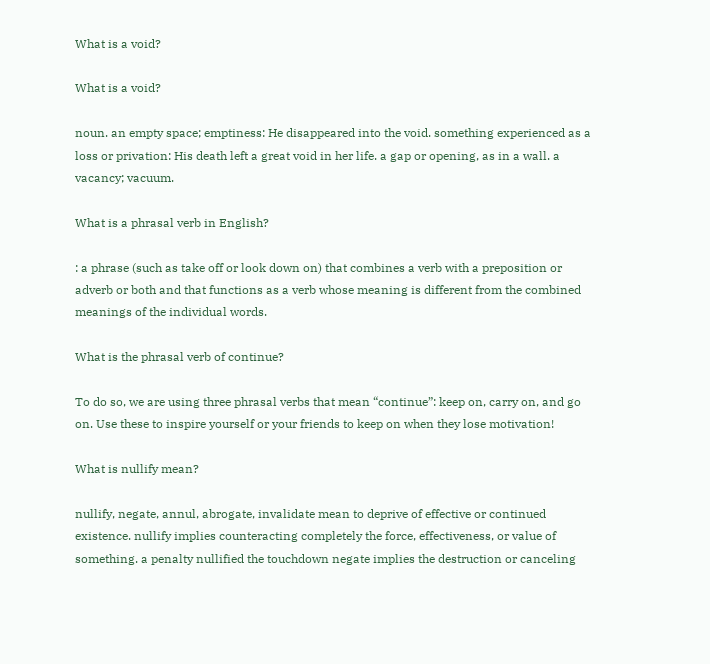What is a void?

What is a void?

noun. an empty space; emptiness: He disappeared into the void. something experienced as a loss or privation: His death left a great void in her life. a gap or opening, as in a wall. a vacancy; vacuum.

What is a phrasal verb in English?

: a phrase (such as take off or look down on) that combines a verb with a preposition or adverb or both and that functions as a verb whose meaning is different from the combined meanings of the individual words.

What is the phrasal verb of continue?

To do so, we are using three phrasal verbs that mean “continue”: keep on, carry on, and go on. Use these to inspire yourself or your friends to keep on when they lose motivation!

What is nullify mean?

nullify, negate, annul, abrogate, invalidate mean to deprive of effective or continued existence. nullify implies counteracting completely the force, effectiveness, or value of something. a penalty nullified the touchdown negate implies the destruction or canceling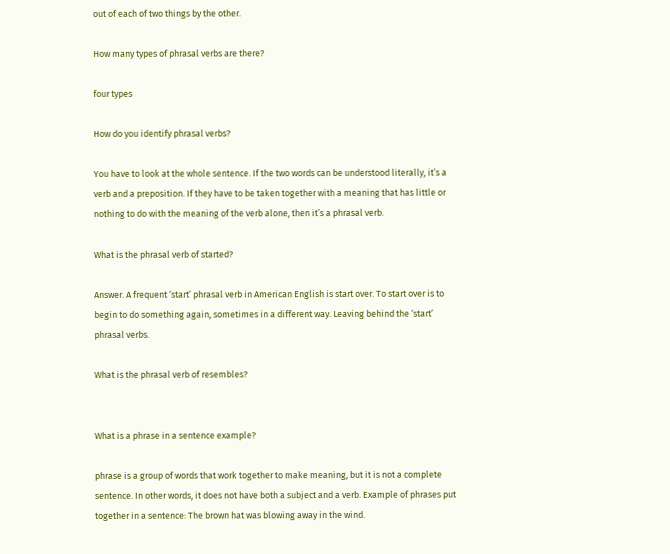out of each of two things by the other.

How many types of phrasal verbs are there?

four types

How do you identify phrasal verbs?

You have to look at the whole sentence. If the two words can be understood literally, it’s a verb and a preposition. If they have to be taken together with a meaning that has little or nothing to do with the meaning of the verb alone, then it’s a phrasal verb.

What is the phrasal verb of started?

Answer. A frequent ‘start’ phrasal verb in American English is start over. To start over is to begin to do something again, sometimes in a different way. Leaving behind the ‘start’ phrasal verbs.

What is the phrasal verb of resembles?


What is a phrase in a sentence example?

phrase is a group of words that work together to make meaning, but it is not a complete sentence. In other words, it does not have both a subject and a verb. Example of phrases put together in a sentence: The brown hat was blowing away in the wind.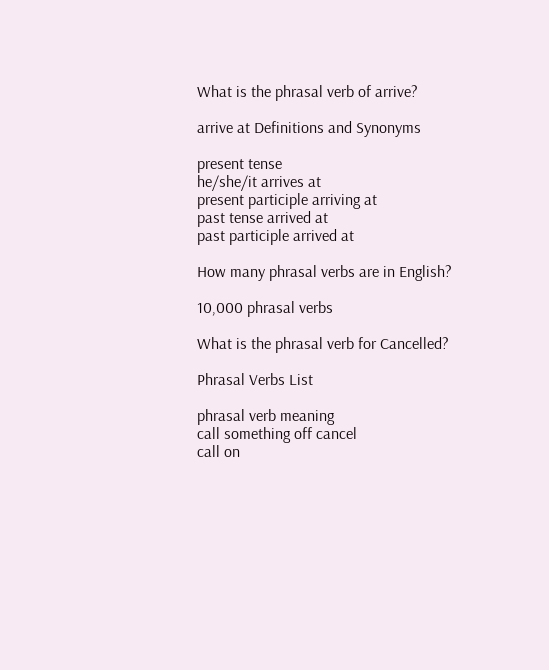What is the phrasal verb of arrive?

arrive at Definitions and Synonyms

present tense
he/she/it arrives at
present participle arriving at
past tense arrived at
past participle arrived at

How many phrasal verbs are in English?

10,000 phrasal verbs

What is the phrasal verb for Cancelled?

Phrasal Verbs List

phrasal verb meaning
call something off cancel
call on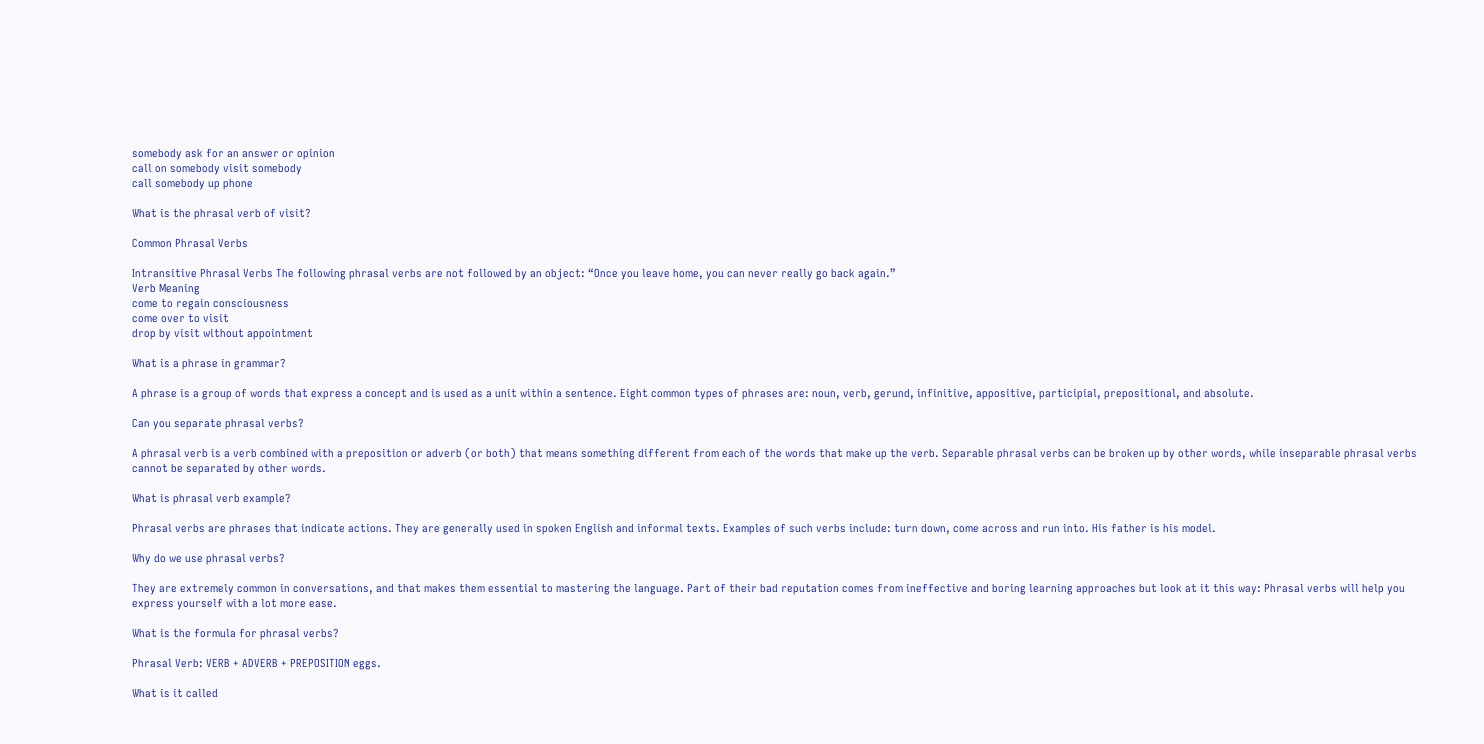somebody ask for an answer or opinion
call on somebody visit somebody
call somebody up phone

What is the phrasal verb of visit?

Common Phrasal Verbs

Intransitive Phrasal Verbs The following phrasal verbs are not followed by an object: “Once you leave home, you can never really go back again.”
Verb Meaning
come to regain consciousness
come over to visit
drop by visit without appointment

What is a phrase in grammar?

A phrase is a group of words that express a concept and is used as a unit within a sentence. Eight common types of phrases are: noun, verb, gerund, infinitive, appositive, participial, prepositional, and absolute.

Can you separate phrasal verbs?

A phrasal verb is a verb combined with a preposition or adverb (or both) that means something different from each of the words that make up the verb. Separable phrasal verbs can be broken up by other words, while inseparable phrasal verbs cannot be separated by other words.

What is phrasal verb example?

Phrasal verbs are phrases that indicate actions. They are generally used in spoken English and informal texts. Examples of such verbs include: turn down, come across and run into. His father is his model.

Why do we use phrasal verbs?

They are extremely common in conversations, and that makes them essential to mastering the language. Part of their bad reputation comes from ineffective and boring learning approaches but look at it this way: Phrasal verbs will help you express yourself with a lot more ease.

What is the formula for phrasal verbs?

Phrasal Verb: VERB + ADVERB + PREPOSITION eggs.

What is it called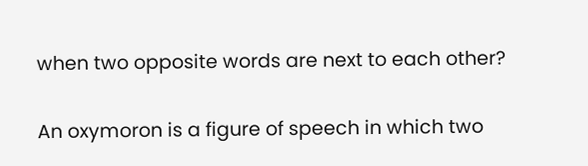when two opposite words are next to each other?

An oxymoron is a figure of speech in which two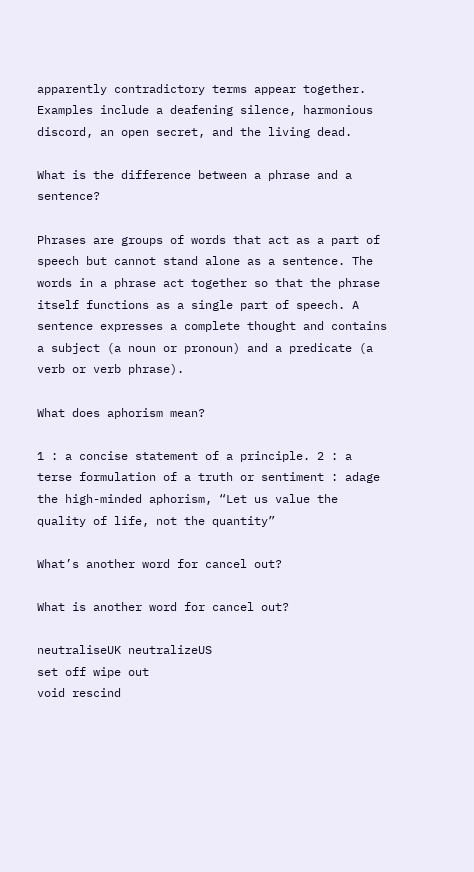apparently contradictory terms appear together. Examples include a deafening silence, harmonious discord, an open secret, and the living dead.

What is the difference between a phrase and a sentence?

Phrases are groups of words that act as a part of speech but cannot stand alone as a sentence. The words in a phrase act together so that the phrase itself functions as a single part of speech. A sentence expresses a complete thought and contains a subject (a noun or pronoun) and a predicate (a verb or verb phrase).

What does aphorism mean?

1 : a concise statement of a principle. 2 : a terse formulation of a truth or sentiment : adage the high-minded aphorism, “Let us value the quality of life, not the quantity”

What’s another word for cancel out?

What is another word for cancel out?

neutraliseUK neutralizeUS
set off wipe out
void rescind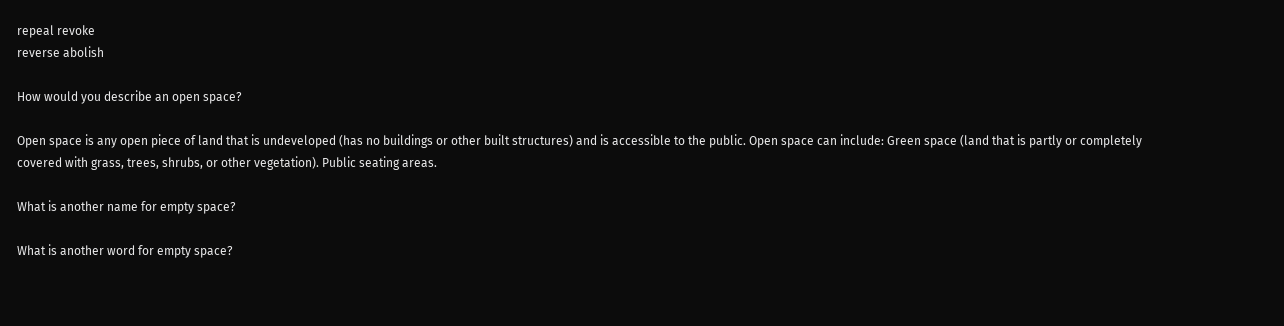repeal revoke
reverse abolish

How would you describe an open space?

Open space is any open piece of land that is undeveloped (has no buildings or other built structures) and is accessible to the public. Open space can include: Green space (land that is partly or completely covered with grass, trees, shrubs, or other vegetation). Public seating areas.

What is another name for empty space?

What is another word for empty space?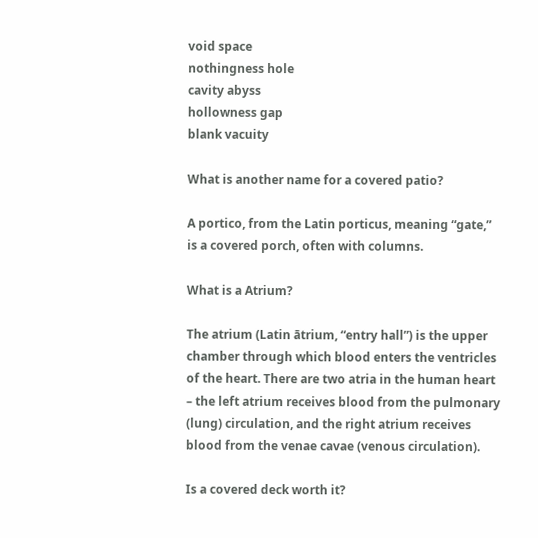void space
nothingness hole
cavity abyss
hollowness gap
blank vacuity

What is another name for a covered patio?

A portico, from the Latin porticus, meaning “gate,” is a covered porch, often with columns.

What is a Atrium?

The atrium (Latin ātrium, “entry hall”) is the upper chamber through which blood enters the ventricles of the heart. There are two atria in the human heart – the left atrium receives blood from the pulmonary (lung) circulation, and the right atrium receives blood from the venae cavae (venous circulation).

Is a covered deck worth it?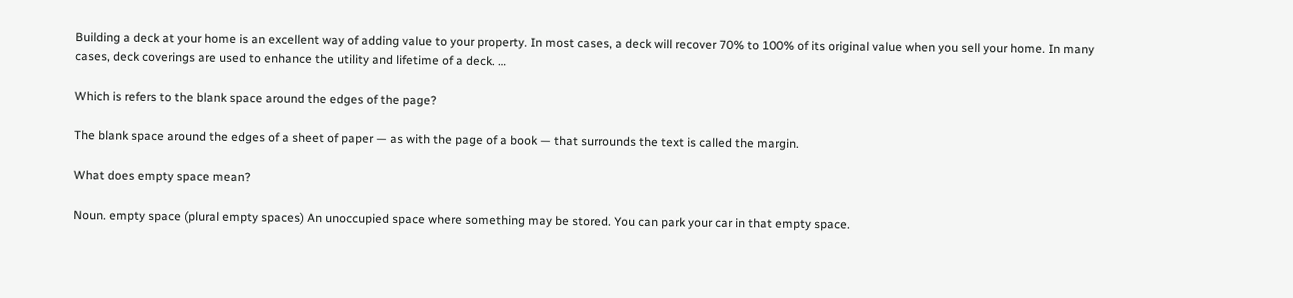Building a deck at your home is an excellent way of adding value to your property. In most cases, a deck will recover 70% to 100% of its original value when you sell your home. In many cases, deck coverings are used to enhance the utility and lifetime of a deck. …

Which is refers to the blank space around the edges of the page?

The blank space around the edges of a sheet of paper — as with the page of a book — that surrounds the text is called the margin.

What does empty space mean?

Noun. empty space (plural empty spaces) An unoccupied space where something may be stored. You can park your car in that empty space.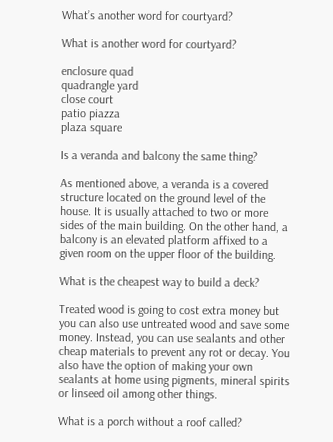What’s another word for courtyard?

What is another word for courtyard?

enclosure quad
quadrangle yard
close court
patio piazza
plaza square

Is a veranda and balcony the same thing?

As mentioned above, a veranda is a covered structure located on the ground level of the house. It is usually attached to two or more sides of the main building. On the other hand, a balcony is an elevated platform affixed to a given room on the upper floor of the building.

What is the cheapest way to build a deck?

Treated wood is going to cost extra money but you can also use untreated wood and save some money. Instead, you can use sealants and other cheap materials to prevent any rot or decay. You also have the option of making your own sealants at home using pigments, mineral spirits or linseed oil among other things.

What is a porch without a roof called?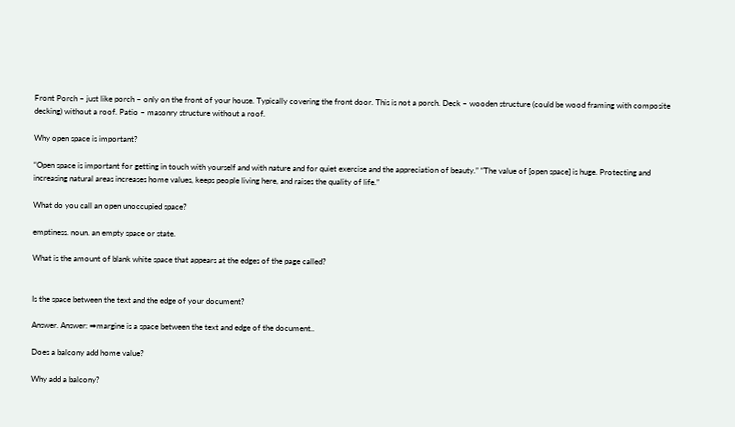Front Porch – just like porch – only on the front of your house. Typically covering the front door. This is not a porch. Deck – wooden structure (could be wood framing with composite decking) without a roof. Patio – masonry structure without a roof.

Why open space is important?

“Open space is important for getting in touch with yourself and with nature and for quiet exercise and the appreciation of beauty.” “The value of [open space] is huge. Protecting and increasing natural areas increases home values, keeps people living here, and raises the quality of life.”

What do you call an open unoccupied space?

emptiness. noun. an empty space or state.

What is the amount of blank white space that appears at the edges of the page called?


Is the space between the text and the edge of your document?

Answer. Answer: ➡margine is a space between the text and edge of the document..

Does a balcony add home value?

Why add a balcony?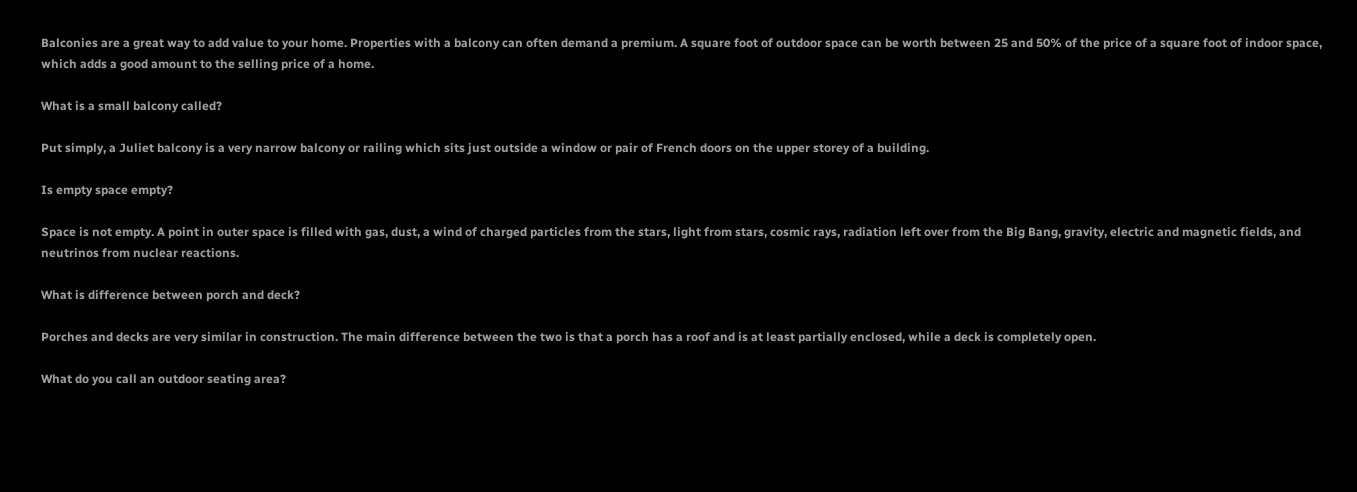Balconies are a great way to add value to your home. Properties with a balcony can often demand a premium. A square foot of outdoor space can be worth between 25 and 50% of the price of a square foot of indoor space, which adds a good amount to the selling price of a home.

What is a small balcony called?

Put simply, a Juliet balcony is a very narrow balcony or railing which sits just outside a window or pair of French doors on the upper storey of a building.

Is empty space empty?

Space is not empty. A point in outer space is filled with gas, dust, a wind of charged particles from the stars, light from stars, cosmic rays, radiation left over from the Big Bang, gravity, electric and magnetic fields, and neutrinos from nuclear reactions.

What is difference between porch and deck?

Porches and decks are very similar in construction. The main difference between the two is that a porch has a roof and is at least partially enclosed, while a deck is completely open.

What do you call an outdoor seating area?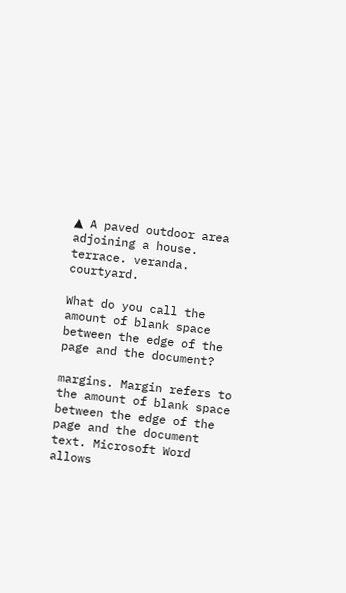▲ A paved outdoor area adjoining a house. terrace. veranda. courtyard.

What do you call the amount of blank space between the edge of the page and the document?

margins. Margin refers to the amount of blank space between the edge of the page and the document text. Microsoft Word allows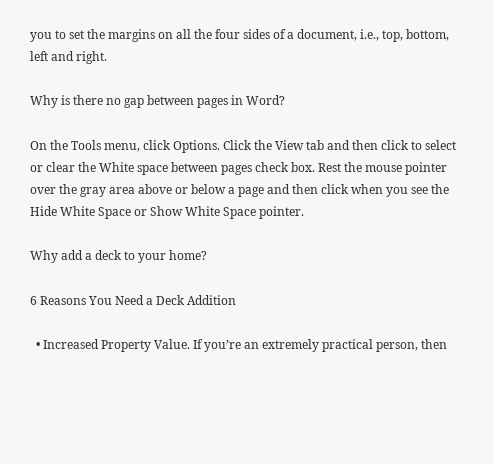you to set the margins on all the four sides of a document, i.e., top, bottom, left and right.

Why is there no gap between pages in Word?

On the Tools menu, click Options. Click the View tab and then click to select or clear the White space between pages check box. Rest the mouse pointer over the gray area above or below a page and then click when you see the Hide White Space or Show White Space pointer.

Why add a deck to your home?

6 Reasons You Need a Deck Addition

  • Increased Property Value. If you’re an extremely practical person, then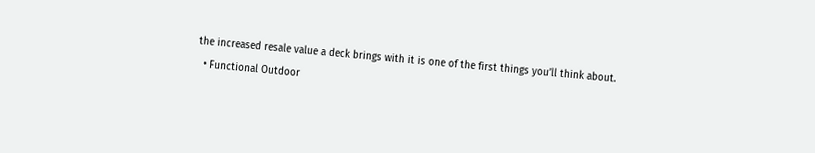the increased resale value a deck brings with it is one of the first things you’ll think about.
  • Functional Outdoor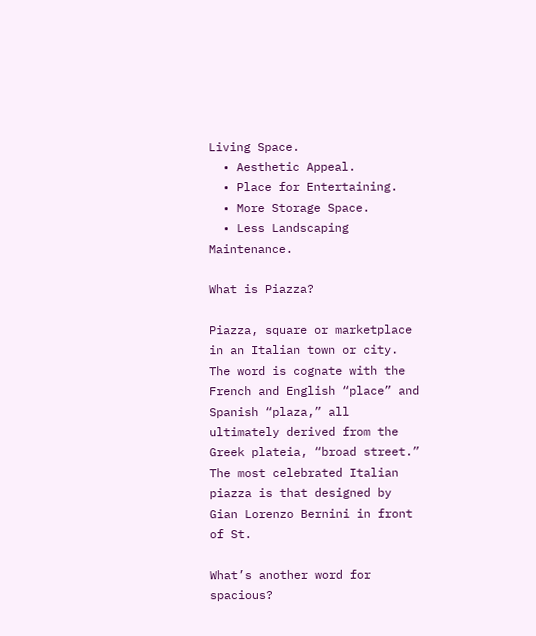Living Space.
  • Aesthetic Appeal.
  • Place for Entertaining.
  • More Storage Space.
  • Less Landscaping Maintenance.

What is Piazza?

Piazza, square or marketplace in an Italian town or city. The word is cognate with the French and English “place” and Spanish “plaza,” all ultimately derived from the Greek plateia, “broad street.” The most celebrated Italian piazza is that designed by Gian Lorenzo Bernini in front of St.

What’s another word for spacious?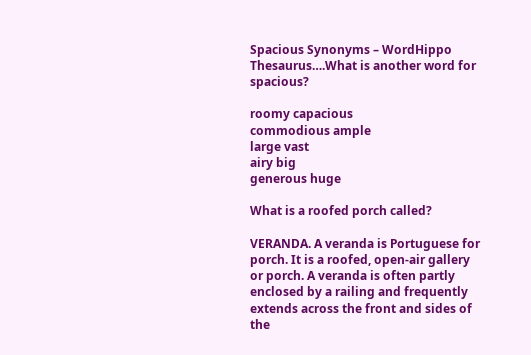Spacious Synonyms – WordHippo Thesaurus….What is another word for spacious?

roomy capacious
commodious ample
large vast
airy big
generous huge

What is a roofed porch called?

VERANDA. A veranda is Portuguese for porch. It is a roofed, open-air gallery or porch. A veranda is often partly enclosed by a railing and frequently extends across the front and sides of the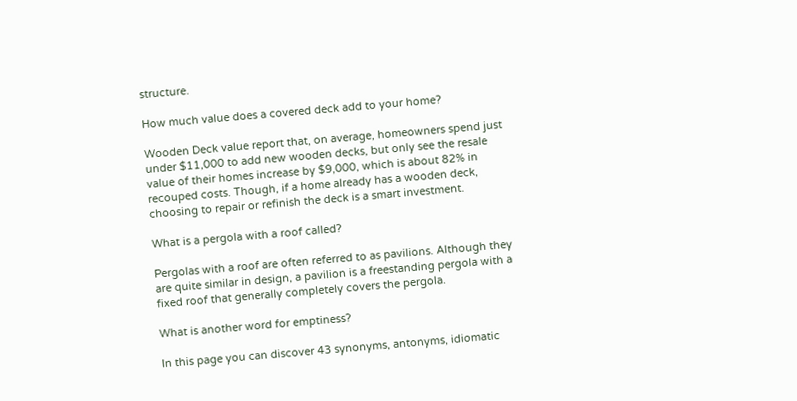structure.

How much value does a covered deck add to your home?

Wooden Deck value report that, on average, homeowners spend just under $11,000 to add new wooden decks, but only see the resale value of their homes increase by $9,000, which is about 82% in recouped costs. Though, if a home already has a wooden deck, choosing to repair or refinish the deck is a smart investment.

What is a pergola with a roof called?

Pergolas with a roof are often referred to as pavilions. Although they are quite similar in design, a pavilion is a freestanding pergola with a fixed roof that generally completely covers the pergola.

What is another word for emptiness?

In this page you can discover 43 synonyms, antonyms, idiomatic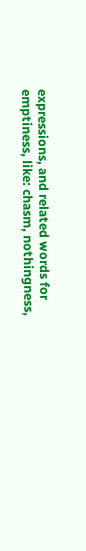expressions, and related words for emptiness, like: chasm, nothingness,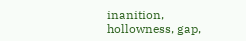inanition, hollowness, gap,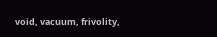void, vacuum, frivolity,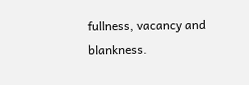fullness, vacancy and blankness.